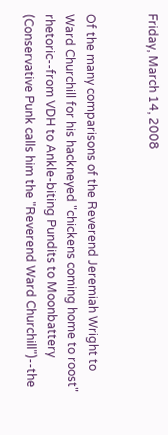Friday, March 14, 2008


Of the many comparisons of the Reverend Jeremiah Wright to Ward Churchill for his hackneyed "chickens coming home to roost" rhetoric--from VDH to Ankle-biting Pundits to Moonbattery (Conservative Punk calls him the "Reverend Ward Churchill")--the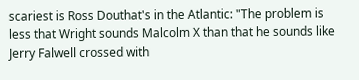scariest is Ross Douthat's in the Atlantic: "The problem is less that Wright sounds Malcolm X than that he sounds like Jerry Falwell crossed with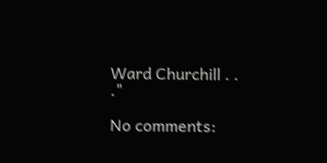Ward Churchill . . ."

No comments: